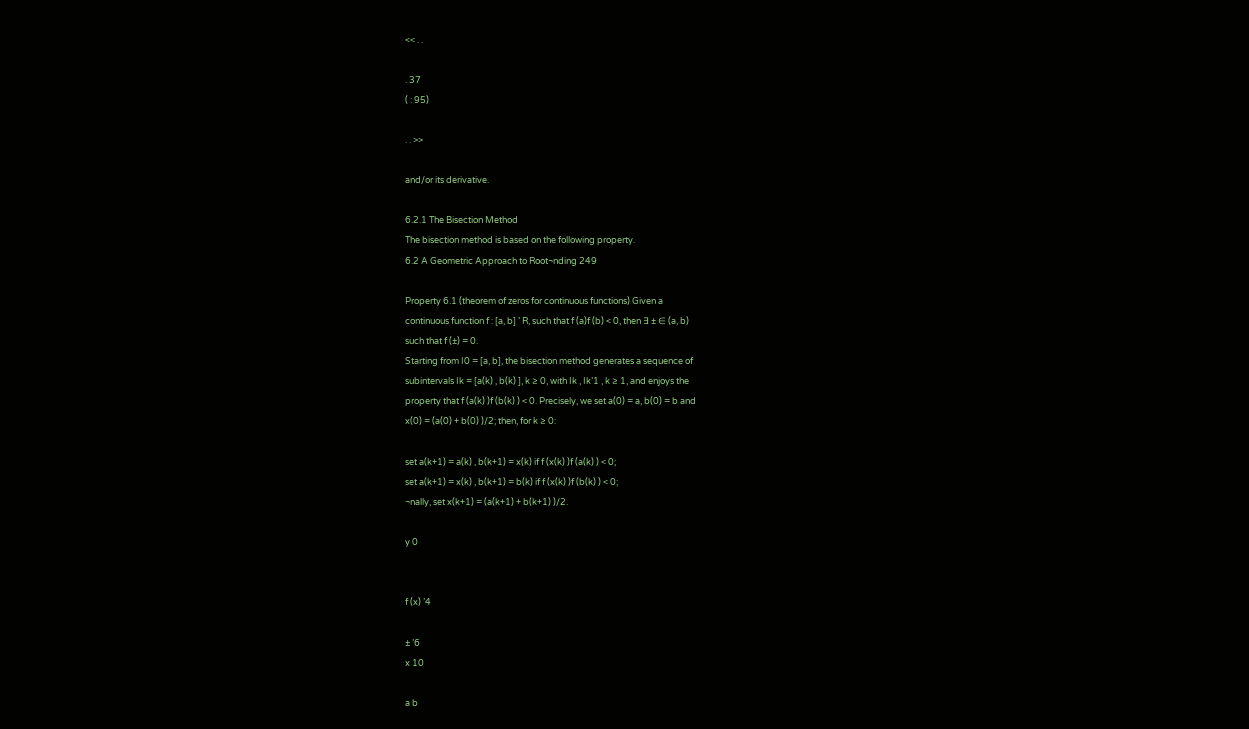<< . .

. 37
( : 95)

. . >>

and/or its derivative.

6.2.1 The Bisection Method
The bisection method is based on the following property.
6.2 A Geometric Approach to Root¬nding 249

Property 6.1 (theorem of zeros for continuous functions) Given a
continuous function f : [a, b] ’ R, such that f (a)f (b) < 0, then ∃ ± ∈ (a, b)
such that f (±) = 0.
Starting from I0 = [a, b], the bisection method generates a sequence of
subintervals Ik = [a(k) , b(k) ], k ≥ 0, with Ik ‚ Ik’1 , k ≥ 1, and enjoys the
property that f (a(k) )f (b(k) ) < 0. Precisely, we set a(0) = a, b(0) = b and
x(0) = (a(0) + b(0) )/2; then, for k ≥ 0:

set a(k+1) = a(k) , b(k+1) = x(k) if f (x(k) )f (a(k) ) < 0;
set a(k+1) = x(k) , b(k+1) = b(k) if f (x(k) )f (b(k) ) < 0;
¬nally, set x(k+1) = (a(k+1) + b(k+1) )/2.

y 0


f (x) ’4

± ’6
x 10

a b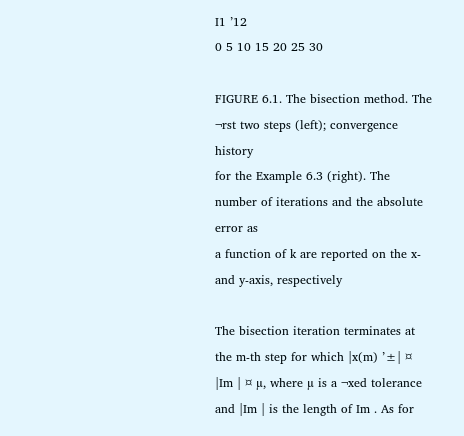I1 ’12
0 5 10 15 20 25 30

FIGURE 6.1. The bisection method. The ¬rst two steps (left); convergence history
for the Example 6.3 (right). The number of iterations and the absolute error as
a function of k are reported on the x- and y-axis, respectively

The bisection iteration terminates at the m-th step for which |x(m) ’±| ¤
|Im | ¤ µ, where µ is a ¬xed tolerance and |Im | is the length of Im . As for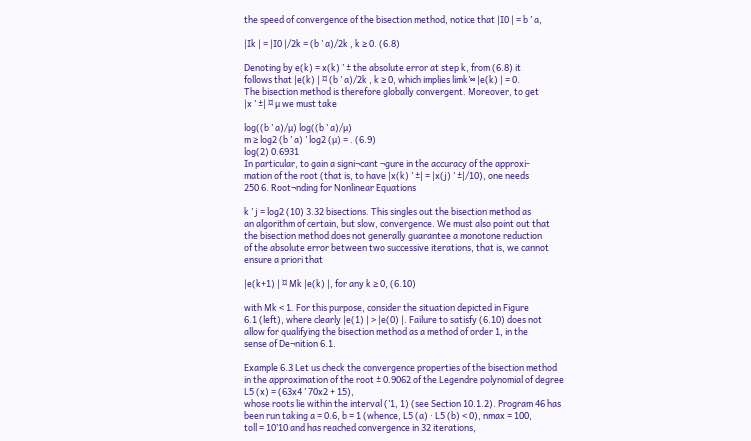the speed of convergence of the bisection method, notice that |I0 | = b ’ a,

|Ik | = |I0 |/2k = (b ’ a)/2k , k ≥ 0. (6.8)

Denoting by e(k) = x(k) ’ ± the absolute error at step k, from (6.8) it
follows that |e(k) | ¤ (b ’ a)/2k , k ≥ 0, which implies limk’∞ |e(k) | = 0.
The bisection method is therefore globally convergent. Moreover, to get
|x ’ ±| ¤ µ we must take

log((b ’ a)/µ) log((b ’ a)/µ)
m ≥ log2 (b ’ a) ’ log2 (µ) = . (6.9)
log(2) 0.6931
In particular, to gain a signi¬cant ¬gure in the accuracy of the approxi-
mation of the root (that is, to have |x(k) ’ ±| = |x(j) ’ ±|/10), one needs
250 6. Root¬nding for Nonlinear Equations

k ’ j = log2 (10) 3.32 bisections. This singles out the bisection method as
an algorithm of certain, but slow, convergence. We must also point out that
the bisection method does not generally guarantee a monotone reduction
of the absolute error between two successive iterations, that is, we cannot
ensure a priori that

|e(k+1) | ¤ Mk |e(k) |, for any k ≥ 0, (6.10)

with Mk < 1. For this purpose, consider the situation depicted in Figure
6.1 (left), where clearly |e(1) | > |e(0) |. Failure to satisfy (6.10) does not
allow for qualifying the bisection method as a method of order 1, in the
sense of De¬nition 6.1.

Example 6.3 Let us check the convergence properties of the bisection method
in the approximation of the root ± 0.9062 of the Legendre polynomial of degree
L5 (x) = (63x4 ’ 70x2 + 15),
whose roots lie within the interval (’1, 1) (see Section 10.1.2). Program 46 has
been run taking a = 0.6, b = 1 (whence, L5 (a) · L5 (b) < 0), nmax = 100,
toll = 10’10 and has reached convergence in 32 iterations,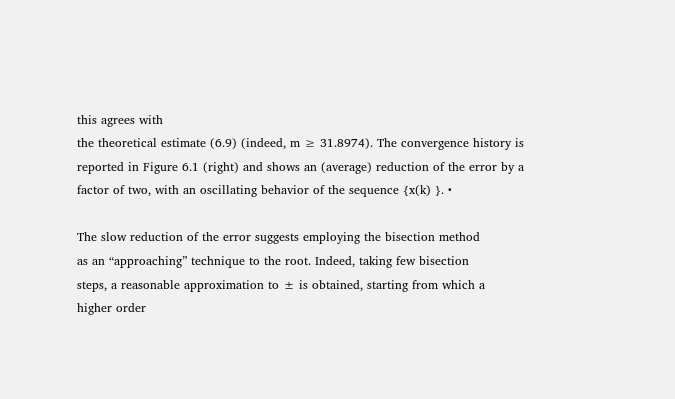this agrees with
the theoretical estimate (6.9) (indeed, m ≥ 31.8974). The convergence history is
reported in Figure 6.1 (right) and shows an (average) reduction of the error by a
factor of two, with an oscillating behavior of the sequence {x(k) }. •

The slow reduction of the error suggests employing the bisection method
as an “approaching” technique to the root. Indeed, taking few bisection
steps, a reasonable approximation to ± is obtained, starting from which a
higher order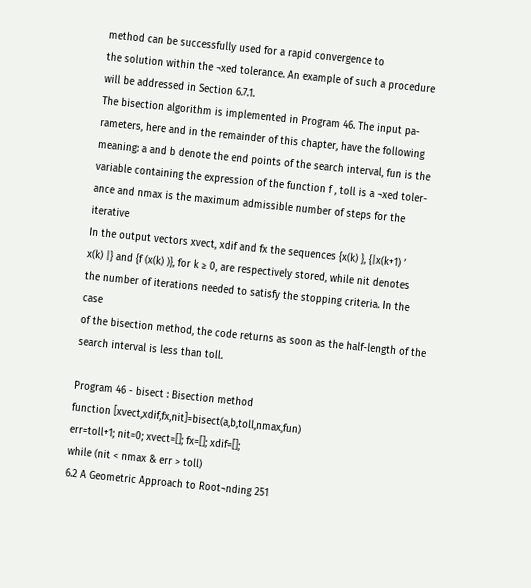method can be successfully used for a rapid convergence to
the solution within the ¬xed tolerance. An example of such a procedure
will be addressed in Section 6.7.1.
The bisection algorithm is implemented in Program 46. The input pa-
rameters, here and in the remainder of this chapter, have the following
meaning: a and b denote the end points of the search interval, fun is the
variable containing the expression of the function f , toll is a ¬xed toler-
ance and nmax is the maximum admissible number of steps for the iterative
In the output vectors xvect, xdif and fx the sequences {x(k) }, {|x(k+1) ’
x(k) |} and {f (x(k) )}, for k ≥ 0, are respectively stored, while nit denotes
the number of iterations needed to satisfy the stopping criteria. In the case
of the bisection method, the code returns as soon as the half-length of the
search interval is less than toll.

Program 46 - bisect : Bisection method
function [xvect,xdif,fx,nit]=bisect(a,b,toll,nmax,fun)
err=toll+1; nit=0; xvect=[]; fx=[]; xdif=[];
while (nit < nmax & err > toll)
6.2 A Geometric Approach to Root¬nding 251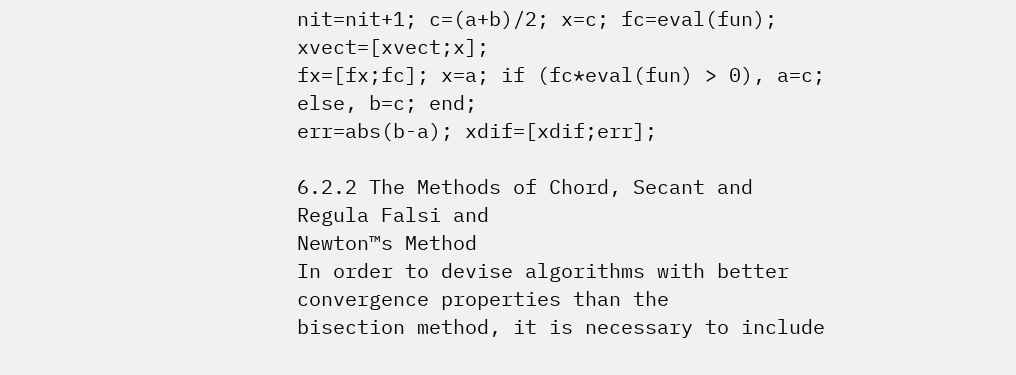nit=nit+1; c=(a+b)/2; x=c; fc=eval(fun); xvect=[xvect;x];
fx=[fx;fc]; x=a; if (fc*eval(fun) > 0), a=c; else, b=c; end;
err=abs(b-a); xdif=[xdif;err];

6.2.2 The Methods of Chord, Secant and Regula Falsi and
Newton™s Method
In order to devise algorithms with better convergence properties than the
bisection method, it is necessary to include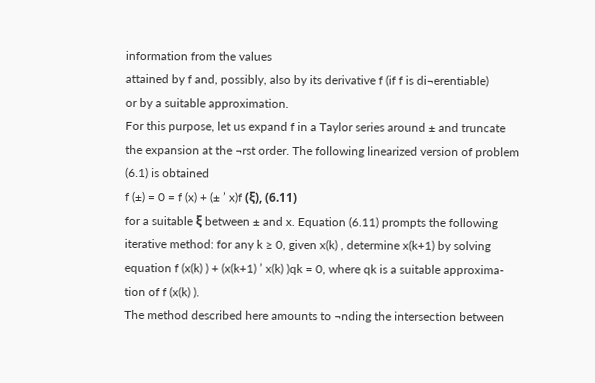information from the values
attained by f and, possibly, also by its derivative f (if f is di¬erentiable)
or by a suitable approximation.
For this purpose, let us expand f in a Taylor series around ± and truncate
the expansion at the ¬rst order. The following linearized version of problem
(6.1) is obtained
f (±) = 0 = f (x) + (± ’ x)f (ξ), (6.11)
for a suitable ξ between ± and x. Equation (6.11) prompts the following
iterative method: for any k ≥ 0, given x(k) , determine x(k+1) by solving
equation f (x(k) ) + (x(k+1) ’ x(k) )qk = 0, where qk is a suitable approxima-
tion of f (x(k) ).
The method described here amounts to ¬nding the intersection between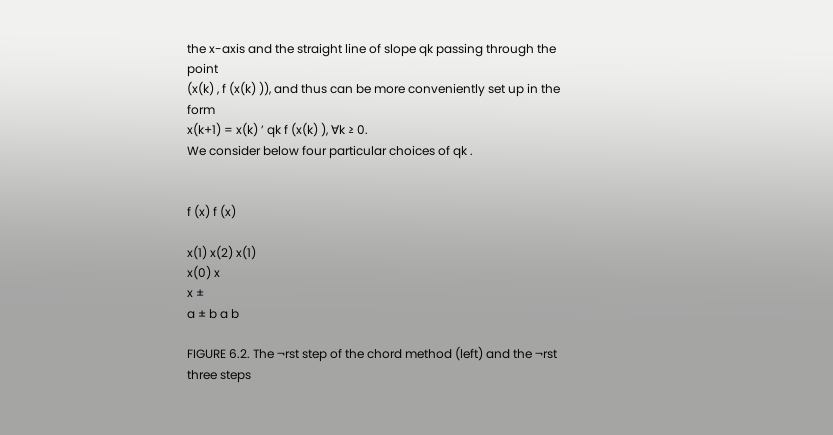the x-axis and the straight line of slope qk passing through the point
(x(k) , f (x(k) )), and thus can be more conveniently set up in the form
x(k+1) = x(k) ’ qk f (x(k) ), ∀k ≥ 0.
We consider below four particular choices of qk .


f (x) f (x)

x(1) x(2) x(1)
x(0) x
x ±
a ± b a b

FIGURE 6.2. The ¬rst step of the chord method (left) and the ¬rst three steps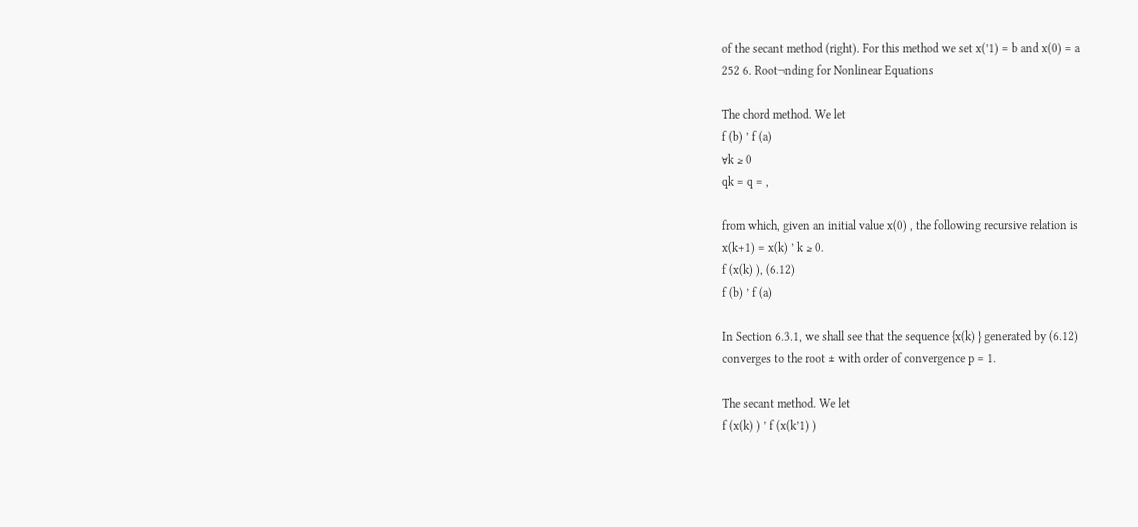of the secant method (right). For this method we set x(’1) = b and x(0) = a
252 6. Root¬nding for Nonlinear Equations

The chord method. We let
f (b) ’ f (a)
∀k ≥ 0
qk = q = ,

from which, given an initial value x(0) , the following recursive relation is
x(k+1) = x(k) ’ k ≥ 0.
f (x(k) ), (6.12)
f (b) ’ f (a)

In Section 6.3.1, we shall see that the sequence {x(k) } generated by (6.12)
converges to the root ± with order of convergence p = 1.

The secant method. We let
f (x(k) ) ’ f (x(k’1) )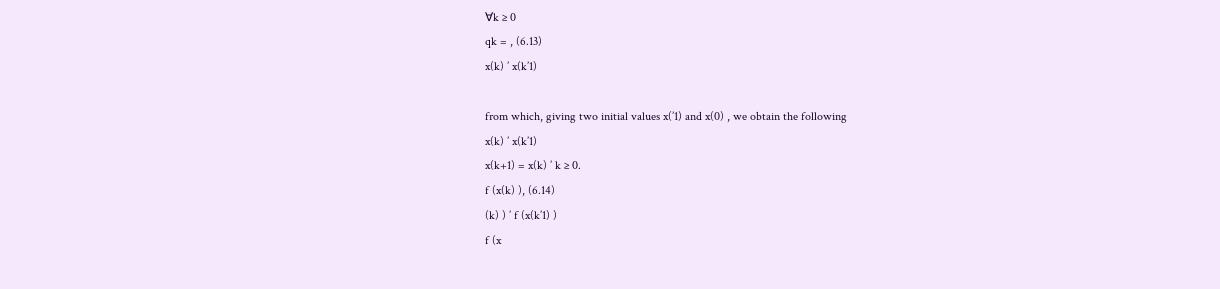∀k ≥ 0
qk = , (6.13)
x(k) ’ x(k’1)

from which, giving two initial values x(’1) and x(0) , we obtain the following
x(k) ’ x(k’1)
x(k+1) = x(k) ’ k ≥ 0.
f (x(k) ), (6.14)
(k) ) ’ f (x(k’1) )
f (x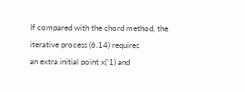If compared with the chord method, the iterative process (6.14) requires
an extra initial point x(’1) and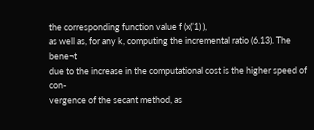the corresponding function value f (x(’1) ),
as well as, for any k, computing the incremental ratio (6.13). The bene¬t
due to the increase in the computational cost is the higher speed of con-
vergence of the secant method, as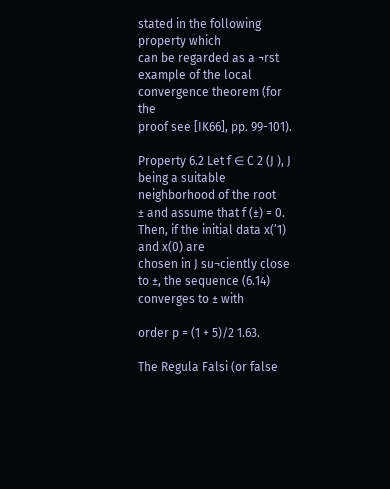stated in the following property which
can be regarded as a ¬rst example of the local convergence theorem (for the
proof see [IK66], pp. 99-101).

Property 6.2 Let f ∈ C 2 (J ), J being a suitable neighborhood of the root
± and assume that f (±) = 0. Then, if the initial data x(’1) and x(0) are
chosen in J su¬ciently close to ±, the sequence (6.14) converges to ± with

order p = (1 + 5)/2 1.63.

The Regula Falsi (or false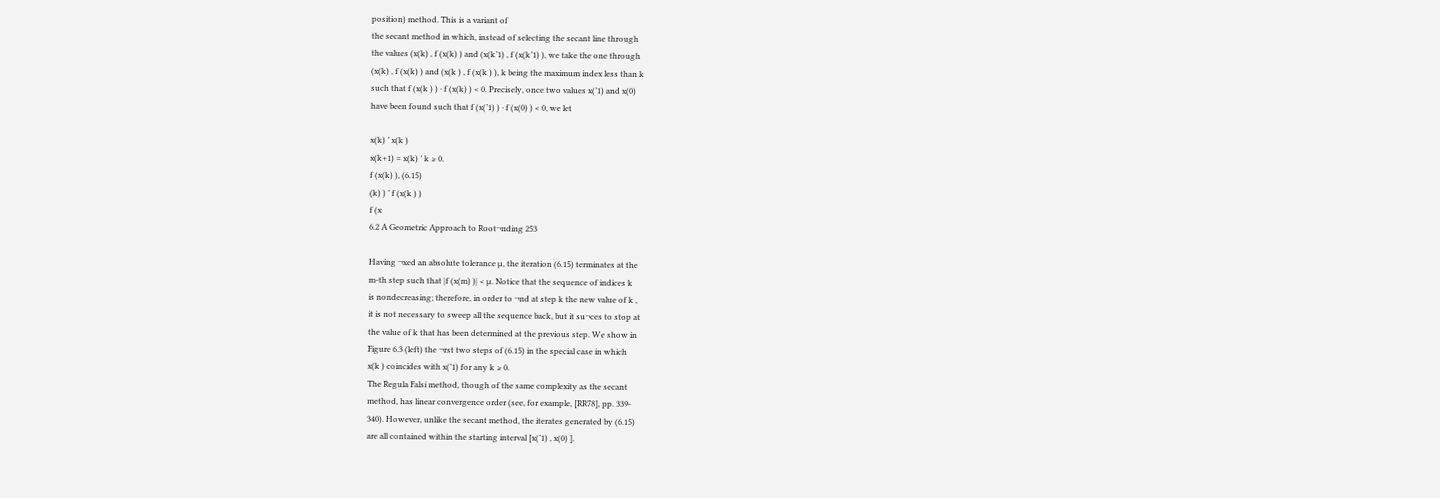position) method. This is a variant of
the secant method in which, instead of selecting the secant line through
the values (x(k) , f (x(k) ) and (x(k’1) , f (x(k’1) ), we take the one through
(x(k) , f (x(k) ) and (x(k ) , f (x(k ) ), k being the maximum index less than k
such that f (x(k ) ) · f (x(k) ) < 0. Precisely, once two values x(’1) and x(0)
have been found such that f (x(’1) ) · f (x(0) ) < 0, we let

x(k) ’ x(k )
x(k+1) = x(k) ’ k ≥ 0.
f (x(k) ), (6.15)
(k) ) ’ f (x(k ) )
f (x
6.2 A Geometric Approach to Root¬nding 253

Having ¬xed an absolute tolerance µ, the iteration (6.15) terminates at the
m-th step such that |f (x(m) )| < µ. Notice that the sequence of indices k
is nondecreasing; therefore, in order to ¬nd at step k the new value of k ,
it is not necessary to sweep all the sequence back, but it su¬ces to stop at
the value of k that has been determined at the previous step. We show in
Figure 6.3 (left) the ¬rst two steps of (6.15) in the special case in which
x(k ) coincides with x(’1) for any k ≥ 0.
The Regula Falsi method, though of the same complexity as the secant
method, has linear convergence order (see, for example, [RR78], pp. 339-
340). However, unlike the secant method, the iterates generated by (6.15)
are all contained within the starting interval [x(’1) , x(0) ].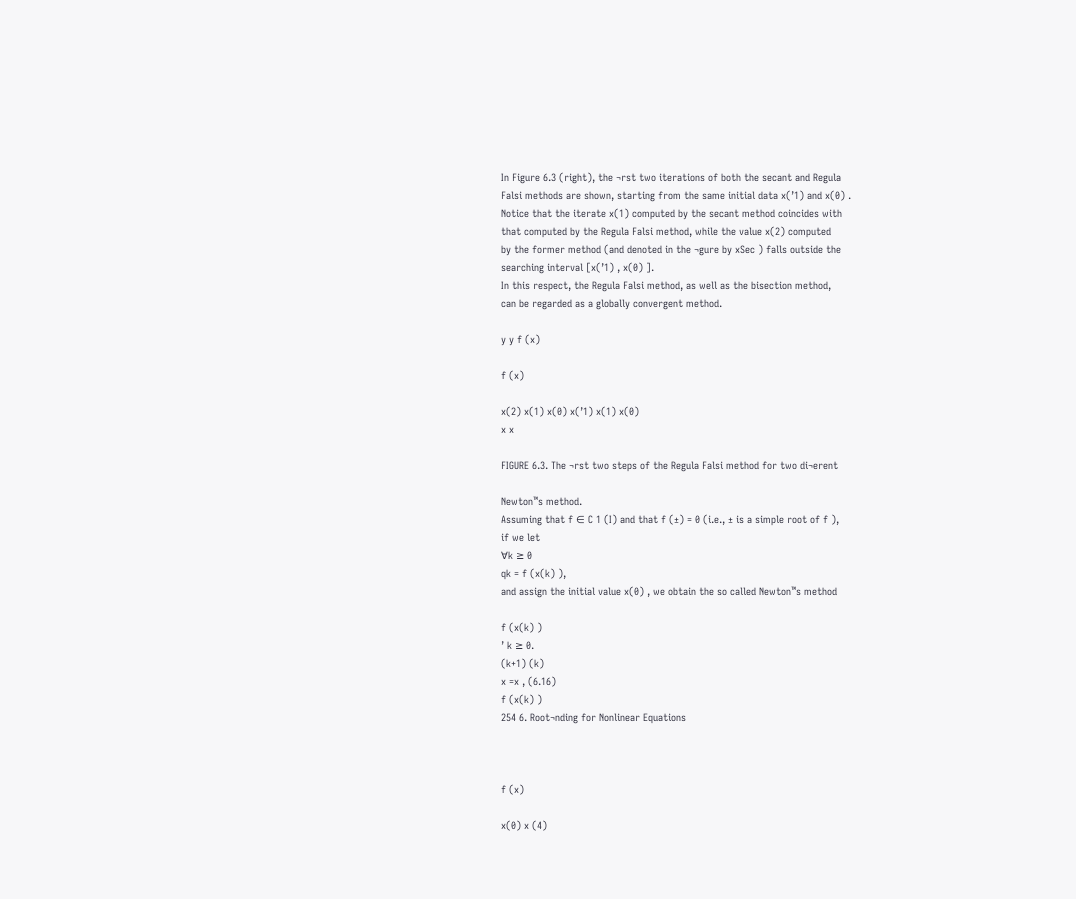In Figure 6.3 (right), the ¬rst two iterations of both the secant and Regula
Falsi methods are shown, starting from the same initial data x(’1) and x(0) .
Notice that the iterate x(1) computed by the secant method coincides with
that computed by the Regula Falsi method, while the value x(2) computed
by the former method (and denoted in the ¬gure by xSec ) falls outside the
searching interval [x(’1) , x(0) ].
In this respect, the Regula Falsi method, as well as the bisection method,
can be regarded as a globally convergent method.

y y f (x)

f (x)

x(2) x(1) x(0) x(’1) x(1) x(0)
x x

FIGURE 6.3. The ¬rst two steps of the Regula Falsi method for two di¬erent

Newton™s method.
Assuming that f ∈ C 1 (I) and that f (±) = 0 (i.e., ± is a simple root of f ),
if we let
∀k ≥ 0
qk = f (x(k) ),
and assign the initial value x(0) , we obtain the so called Newton™s method

f (x(k) )
’ k ≥ 0.
(k+1) (k)
x =x , (6.16)
f (x(k) )
254 6. Root¬nding for Nonlinear Equations



f (x)

x(0) x (4)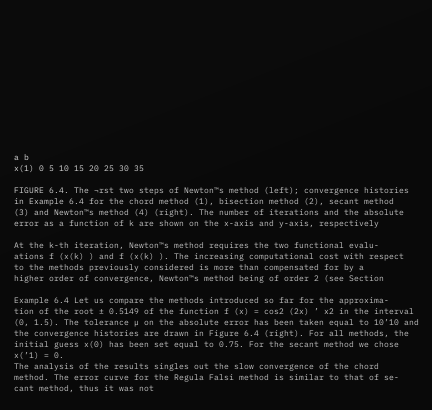a b
x(1) 0 5 10 15 20 25 30 35

FIGURE 6.4. The ¬rst two steps of Newton™s method (left); convergence histories
in Example 6.4 for the chord method (1), bisection method (2), secant method
(3) and Newton™s method (4) (right). The number of iterations and the absolute
error as a function of k are shown on the x-axis and y-axis, respectively

At the k-th iteration, Newton™s method requires the two functional evalu-
ations f (x(k) ) and f (x(k) ). The increasing computational cost with respect
to the methods previously considered is more than compensated for by a
higher order of convergence, Newton™s method being of order 2 (see Section

Example 6.4 Let us compare the methods introduced so far for the approxima-
tion of the root ± 0.5149 of the function f (x) = cos2 (2x) ’ x2 in the interval
(0, 1.5). The tolerance µ on the absolute error has been taken equal to 10’10 and
the convergence histories are drawn in Figure 6.4 (right). For all methods, the
initial guess x(0) has been set equal to 0.75. For the secant method we chose
x(’1) = 0.
The analysis of the results singles out the slow convergence of the chord
method. The error curve for the Regula Falsi method is similar to that of se-
cant method, thus it was not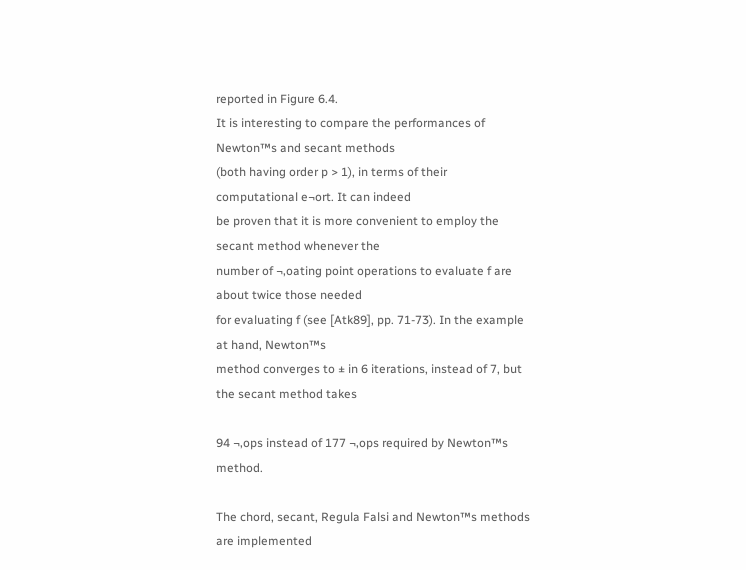reported in Figure 6.4.
It is interesting to compare the performances of Newton™s and secant methods
(both having order p > 1), in terms of their computational e¬ort. It can indeed
be proven that it is more convenient to employ the secant method whenever the
number of ¬‚oating point operations to evaluate f are about twice those needed
for evaluating f (see [Atk89], pp. 71-73). In the example at hand, Newton™s
method converges to ± in 6 iterations, instead of 7, but the secant method takes

94 ¬‚ops instead of 177 ¬‚ops required by Newton™s method.

The chord, secant, Regula Falsi and Newton™s methods are implemented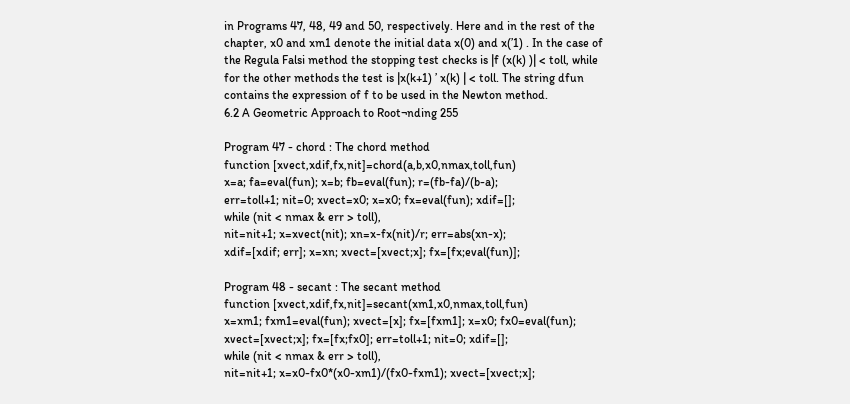in Programs 47, 48, 49 and 50, respectively. Here and in the rest of the
chapter, x0 and xm1 denote the initial data x(0) and x(’1) . In the case of
the Regula Falsi method the stopping test checks is |f (x(k) )| < toll, while
for the other methods the test is |x(k+1) ’ x(k) | < toll. The string dfun
contains the expression of f to be used in the Newton method.
6.2 A Geometric Approach to Root¬nding 255

Program 47 - chord : The chord method
function [xvect,xdif,fx,nit]=chord(a,b,x0,nmax,toll,fun)
x=a; fa=eval(fun); x=b; fb=eval(fun); r=(fb-fa)/(b-a);
err=toll+1; nit=0; xvect=x0; x=x0; fx=eval(fun); xdif=[];
while (nit < nmax & err > toll),
nit=nit+1; x=xvect(nit); xn=x-fx(nit)/r; err=abs(xn-x);
xdif=[xdif; err]; x=xn; xvect=[xvect;x]; fx=[fx;eval(fun)];

Program 48 - secant : The secant method
function [xvect,xdif,fx,nit]=secant(xm1,x0,nmax,toll,fun)
x=xm1; fxm1=eval(fun); xvect=[x]; fx=[fxm1]; x=x0; fx0=eval(fun);
xvect=[xvect;x]; fx=[fx;fx0]; err=toll+1; nit=0; xdif=[];
while (nit < nmax & err > toll),
nit=nit+1; x=x0-fx0*(x0-xm1)/(fx0-fxm1); xvect=[xvect;x];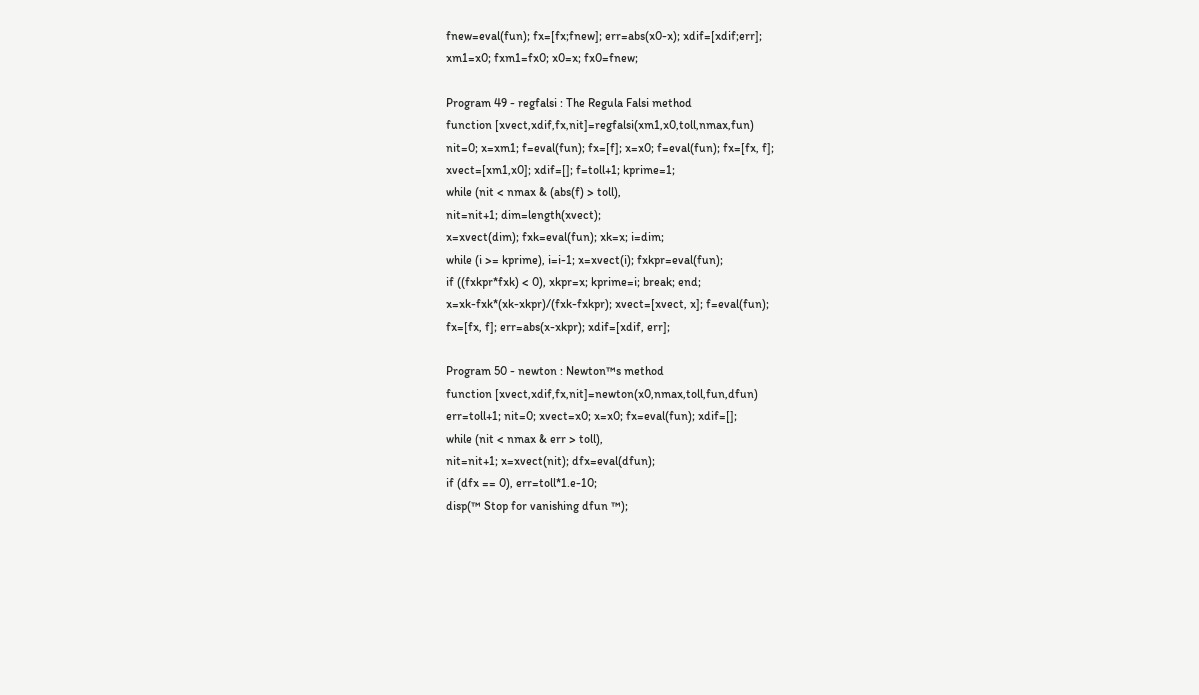fnew=eval(fun); fx=[fx;fnew]; err=abs(x0-x); xdif=[xdif;err];
xm1=x0; fxm1=fx0; x0=x; fx0=fnew;

Program 49 - regfalsi : The Regula Falsi method
function [xvect,xdif,fx,nit]=regfalsi(xm1,x0,toll,nmax,fun)
nit=0; x=xm1; f=eval(fun); fx=[f]; x=x0; f=eval(fun); fx=[fx, f];
xvect=[xm1,x0]; xdif=[]; f=toll+1; kprime=1;
while (nit < nmax & (abs(f) > toll),
nit=nit+1; dim=length(xvect);
x=xvect(dim); fxk=eval(fun); xk=x; i=dim;
while (i >= kprime), i=i-1; x=xvect(i); fxkpr=eval(fun);
if ((fxkpr*fxk) < 0), xkpr=x; kprime=i; break; end;
x=xk-fxk*(xk-xkpr)/(fxk-fxkpr); xvect=[xvect, x]; f=eval(fun);
fx=[fx, f]; err=abs(x-xkpr); xdif=[xdif, err];

Program 50 - newton : Newton™s method
function [xvect,xdif,fx,nit]=newton(x0,nmax,toll,fun,dfun)
err=toll+1; nit=0; xvect=x0; x=x0; fx=eval(fun); xdif=[];
while (nit < nmax & err > toll),
nit=nit+1; x=xvect(nit); dfx=eval(dfun);
if (dfx == 0), err=toll*1.e-10;
disp(™ Stop for vanishing dfun ™);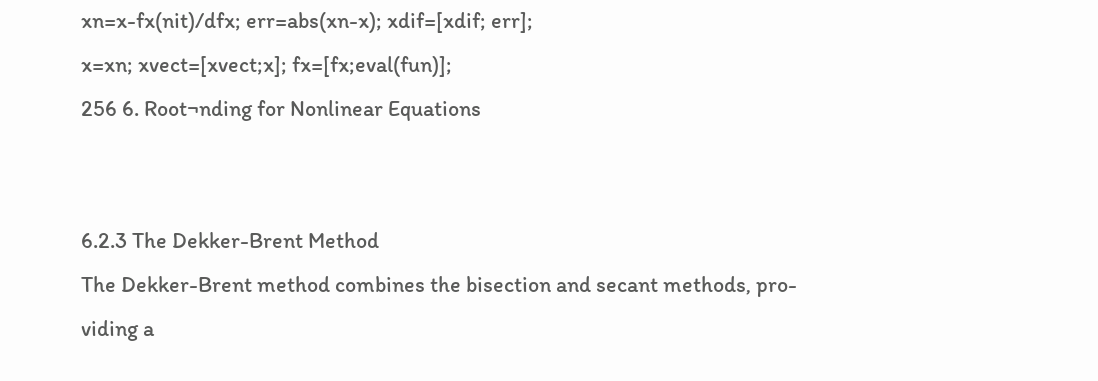xn=x-fx(nit)/dfx; err=abs(xn-x); xdif=[xdif; err];
x=xn; xvect=[xvect;x]; fx=[fx;eval(fun)];
256 6. Root¬nding for Nonlinear Equations


6.2.3 The Dekker-Brent Method
The Dekker-Brent method combines the bisection and secant methods, pro-
viding a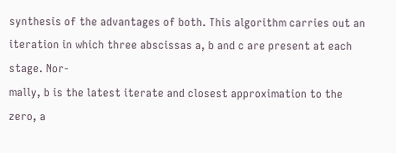synthesis of the advantages of both. This algorithm carries out an
iteration in which three abscissas a, b and c are present at each stage. Nor-
mally, b is the latest iterate and closest approximation to the zero, a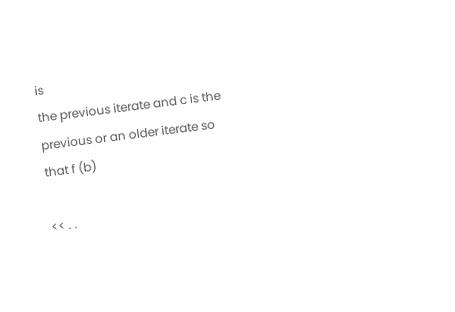is
the previous iterate and c is the previous or an older iterate so that f (b)

<< . .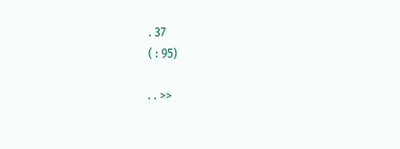. 37
( : 95)

. . >>